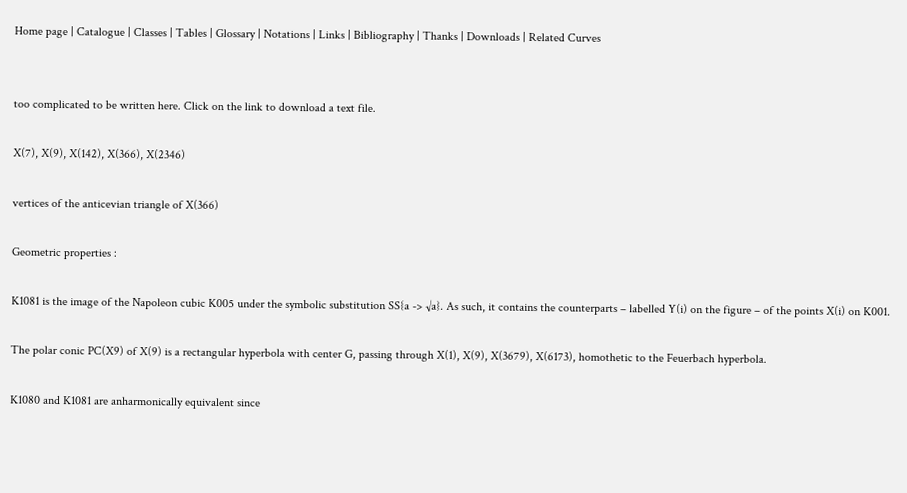Home page | Catalogue | Classes | Tables | Glossary | Notations | Links | Bibliography | Thanks | Downloads | Related Curves


too complicated to be written here. Click on the link to download a text file.

X(7), X(9), X(142), X(366), X(2346)

vertices of the anticevian triangle of X(366)

Geometric properties :

K1081 is the image of the Napoleon cubic K005 under the symbolic substitution SS{a -> √a}. As such, it contains the counterparts – labelled Y(i) on the figure – of the points X(i) on K001.

The polar conic PC(X9) of X(9) is a rectangular hyperbola with center G, passing through X(1), X(9), X(3679), X(6173), homothetic to the Feuerbach hyperbola.

K1080 and K1081 are anharmonically equivalent since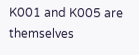K001 and K005 are themselves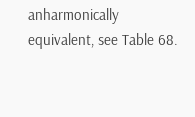anharmonically equivalent, see Table 68.